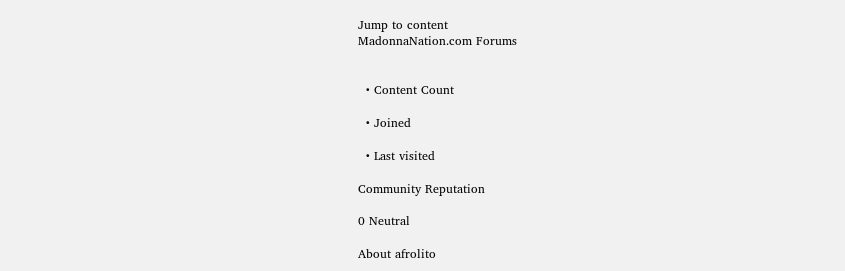Jump to content
MadonnaNation.com Forums


  • Content Count

  • Joined

  • Last visited

Community Reputation

0 Neutral

About afrolito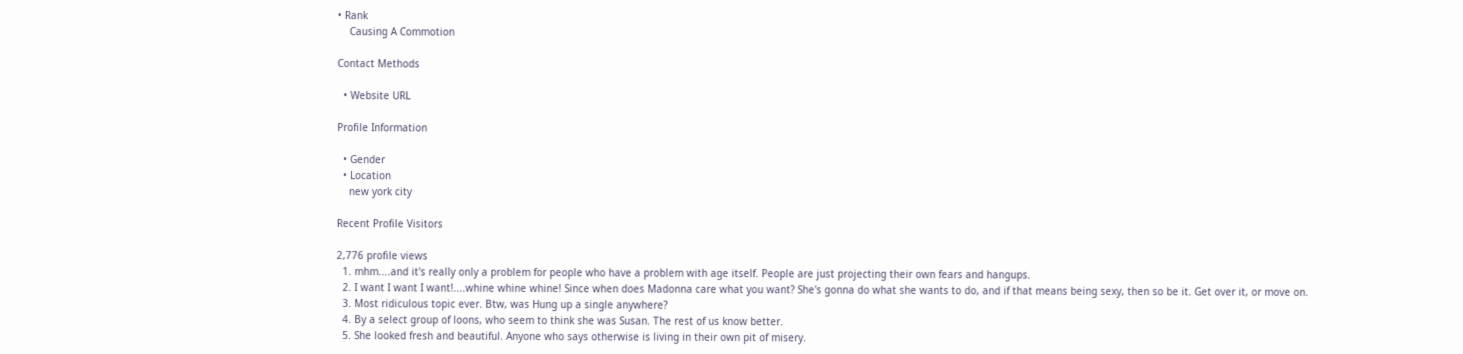• Rank
    Causing A Commotion

Contact Methods

  • Website URL

Profile Information

  • Gender
  • Location
    new york city

Recent Profile Visitors

2,776 profile views
  1. mhm....and it's really only a problem for people who have a problem with age itself. People are just projecting their own fears and hangups.
  2. I want I want I want!....whine whine whine! Since when does Madonna care what you want? She's gonna do what she wants to do, and if that means being sexy, then so be it. Get over it, or move on.
  3. Most ridiculous topic ever. Btw, was Hung up a single anywhere?
  4. By a select group of loons, who seem to think she was Susan. The rest of us know better.
  5. She looked fresh and beautiful. Anyone who says otherwise is living in their own pit of misery.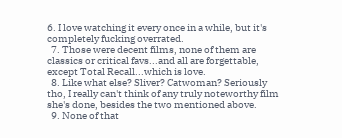6. I love watching it every once in a while, but it's completely fucking overrated.
  7. Those were decent films, none of them are classics or critical favs...and all are forgettable, except Total Recall...which is love.
  8. Like what else? Sliver? Catwoman? Seriously tho, I really can't think of any truly noteworthy film she's done, besides the two mentioned above.
  9. None of that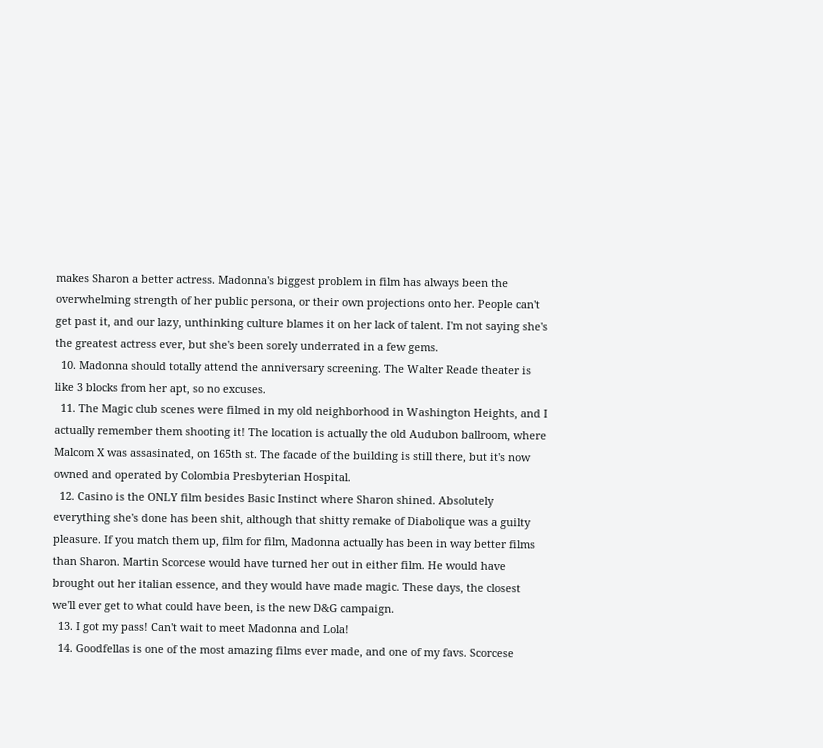makes Sharon a better actress. Madonna's biggest problem in film has always been the overwhelming strength of her public persona, or their own projections onto her. People can't get past it, and our lazy, unthinking culture blames it on her lack of talent. I'm not saying she's the greatest actress ever, but she's been sorely underrated in a few gems.
  10. Madonna should totally attend the anniversary screening. The Walter Reade theater is like 3 blocks from her apt, so no excuses.
  11. The Magic club scenes were filmed in my old neighborhood in Washington Heights, and I actually remember them shooting it! The location is actually the old Audubon ballroom, where Malcom X was assasinated, on 165th st. The facade of the building is still there, but it's now owned and operated by Colombia Presbyterian Hospital.
  12. Casino is the ONLY film besides Basic Instinct where Sharon shined. Absolutely everything she's done has been shit, although that shitty remake of Diabolique was a guilty pleasure. If you match them up, film for film, Madonna actually has been in way better films than Sharon. Martin Scorcese would have turned her out in either film. He would have brought out her italian essence, and they would have made magic. These days, the closest we'll ever get to what could have been, is the new D&G campaign.
  13. I got my pass! Can't wait to meet Madonna and Lola!
  14. Goodfellas is one of the most amazing films ever made, and one of my favs. Scorcese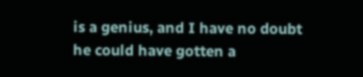is a genius, and I have no doubt he could have gotten a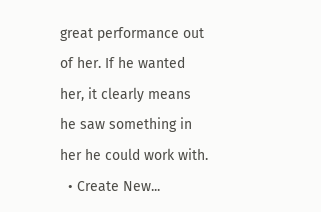great performance out of her. If he wanted her, it clearly means he saw something in her he could work with.
  • Create New...